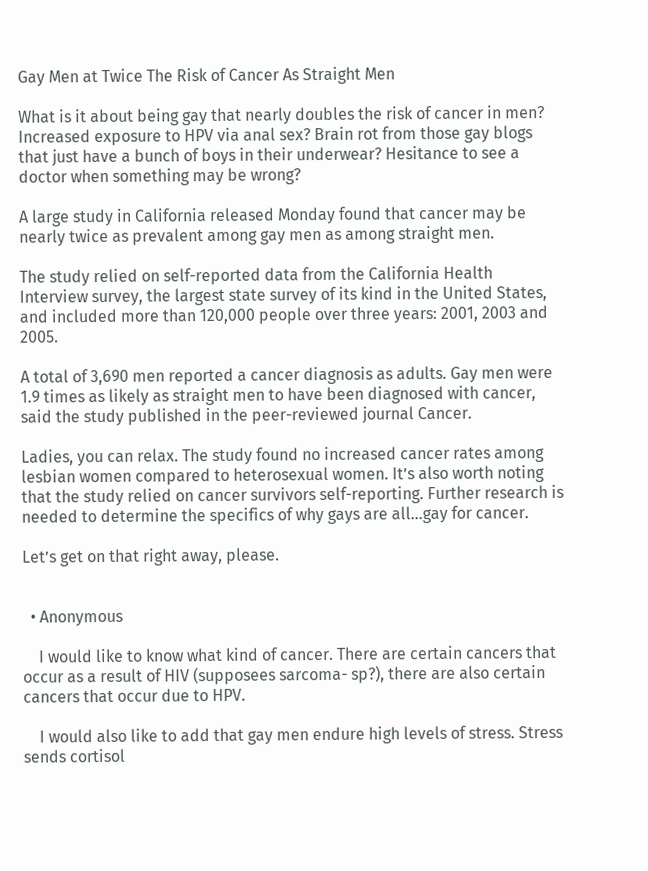Gay Men at Twice The Risk of Cancer As Straight Men

What is it about being gay that nearly doubles the risk of cancer in men? Increased exposure to HPV via anal sex? Brain rot from those gay blogs that just have a bunch of boys in their underwear? Hesitance to see a doctor when something may be wrong?

A large study in California released Monday found that cancer may be nearly twice as prevalent among gay men as among straight men.

The study relied on self-reported data from the California Health Interview survey, the largest state survey of its kind in the United States, and included more than 120,000 people over three years: 2001, 2003 and 2005.

A total of 3,690 men reported a cancer diagnosis as adults. Gay men were 1.9 times as likely as straight men to have been diagnosed with cancer, said the study published in the peer-reviewed journal Cancer.

Ladies, you can relax. The study found no increased cancer rates among lesbian women compared to heterosexual women. It’s also worth noting that the study relied on cancer survivors self-reporting. Further research is needed to determine the specifics of why gays are all…gay for cancer.

Let’s get on that right away, please.


  • Anonymous

    I would like to know what kind of cancer. There are certain cancers that occur as a result of HIV (supposees sarcoma- sp?), there are also certain cancers that occur due to HPV.

    I would also like to add that gay men endure high levels of stress. Stress sends cortisol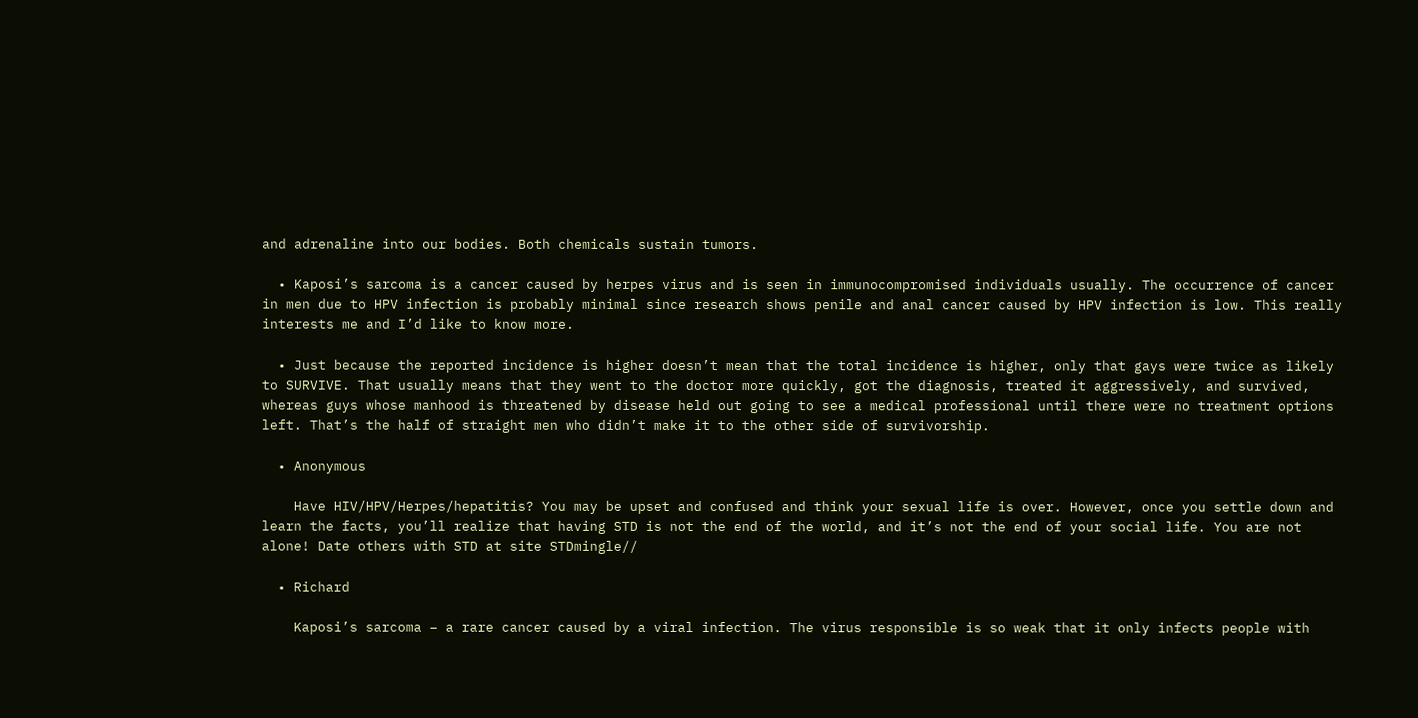and adrenaline into our bodies. Both chemicals sustain tumors.

  • Kaposi’s sarcoma is a cancer caused by herpes virus and is seen in immunocompromised individuals usually. The occurrence of cancer in men due to HPV infection is probably minimal since research shows penile and anal cancer caused by HPV infection is low. This really interests me and I’d like to know more.

  • Just because the reported incidence is higher doesn’t mean that the total incidence is higher, only that gays were twice as likely to SURVIVE. That usually means that they went to the doctor more quickly, got the diagnosis, treated it aggressively, and survived, whereas guys whose manhood is threatened by disease held out going to see a medical professional until there were no treatment options left. That’s the half of straight men who didn’t make it to the other side of survivorship.

  • Anonymous

    Have HIV/HPV/Herpes/hepatitis? You may be upset and confused and think your sexual life is over. However, once you settle down and learn the facts, you’ll realize that having STD is not the end of the world, and it’s not the end of your social life. You are not alone! Date others with STD at site STDmingle//

  • Richard

    Kaposi’s sarcoma – a rare cancer caused by a viral infection. The virus responsible is so weak that it only infects people with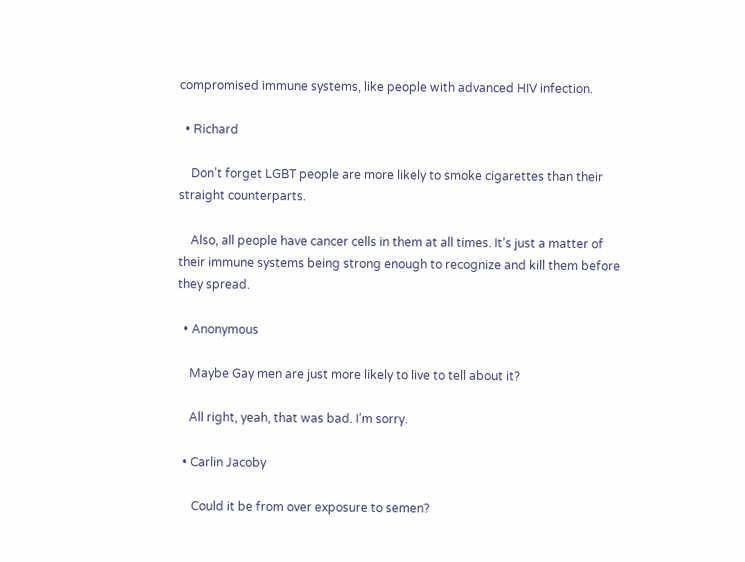compromised immune systems, like people with advanced HIV infection.

  • Richard

    Don’t forget LGBT people are more likely to smoke cigarettes than their straight counterparts.

    Also, all people have cancer cells in them at all times. It’s just a matter of their immune systems being strong enough to recognize and kill them before they spread.

  • Anonymous

    Maybe Gay men are just more likely to live to tell about it?

    All right, yeah, that was bad. I’m sorry.

  • Carlin Jacoby

     Could it be from over exposure to semen?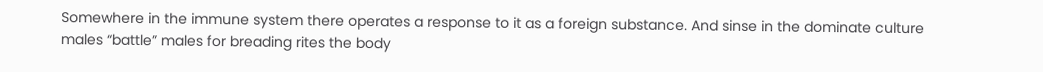Somewhere in the immune system there operates a response to it as a foreign substance. And sinse in the dominate culture males “battle” males for breading rites the body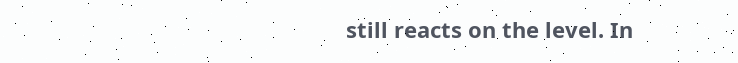still reacts on the level. In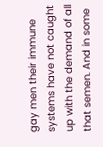gay men their immune systems have not caught up with the demand of all that semen. And in some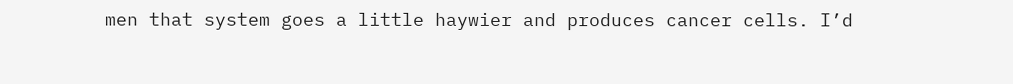men that system goes a little haywier and produces cancer cells. I’d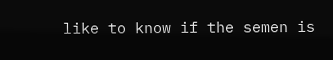like to know if the semen is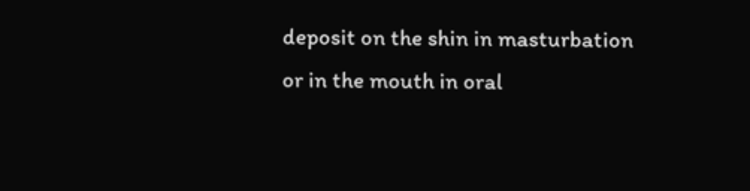deposit on the shin in masturbation or in the mouth in oral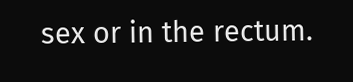sex or in the rectum.